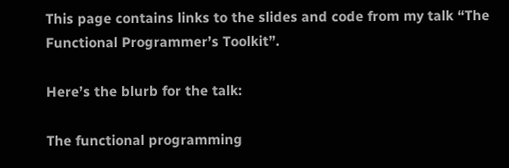This page contains links to the slides and code from my talk “The Functional Programmer’s Toolkit”.

Here’s the blurb for the talk:

The functional programming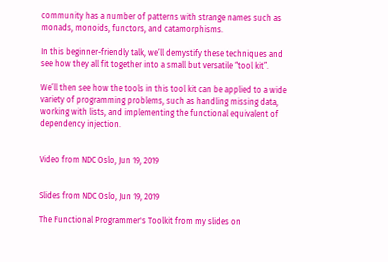community has a number of patterns with strange names such as monads, monoids, functors, and catamorphisms.

In this beginner-friendly talk, we’ll demystify these techniques and see how they all fit together into a small but versatile “tool kit”.

We’ll then see how the tools in this tool kit can be applied to a wide variety of programming problems, such as handling missing data, working with lists, and implementing the functional equivalent of dependency injection.


Video from NDC Oslo, Jun 19, 2019


Slides from NDC Oslo, Jun 19, 2019

The Functional Programmer's Toolkit from my slides on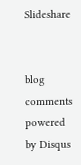Slideshare


blog comments powered by Disqus